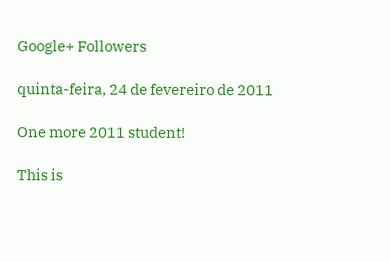Google+ Followers

quinta-feira, 24 de fevereiro de 2011

One more 2011 student!

This is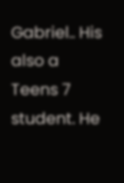Gabriel.. His also a Teens 7 student. He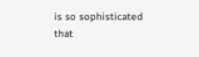is so sophisticated that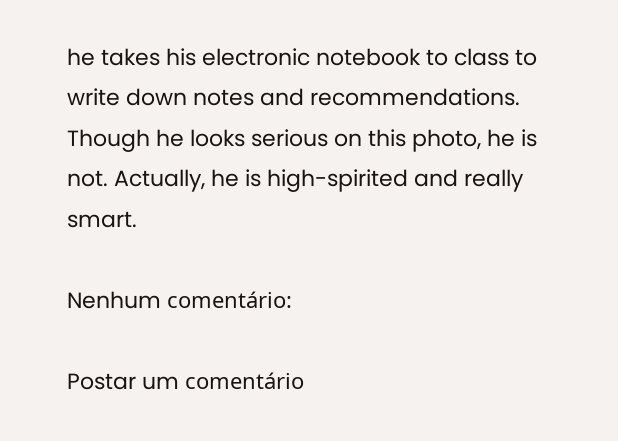he takes his electronic notebook to class to write down notes and recommendations. Though he looks serious on this photo, he is not. Actually, he is high-spirited and really smart.

Nenhum comentário:

Postar um comentário